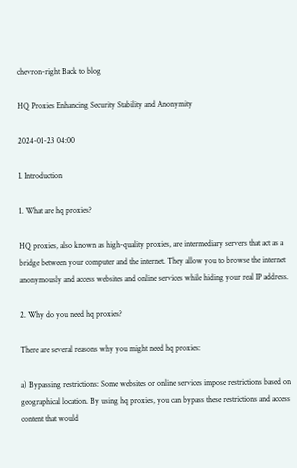chevron-right Back to blog

HQ Proxies Enhancing Security Stability and Anonymity

2024-01-23 04:00

I. Introduction

1. What are hq proxies?

HQ proxies, also known as high-quality proxies, are intermediary servers that act as a bridge between your computer and the internet. They allow you to browse the internet anonymously and access websites and online services while hiding your real IP address.

2. Why do you need hq proxies?

There are several reasons why you might need hq proxies:

a) Bypassing restrictions: Some websites or online services impose restrictions based on geographical location. By using hq proxies, you can bypass these restrictions and access content that would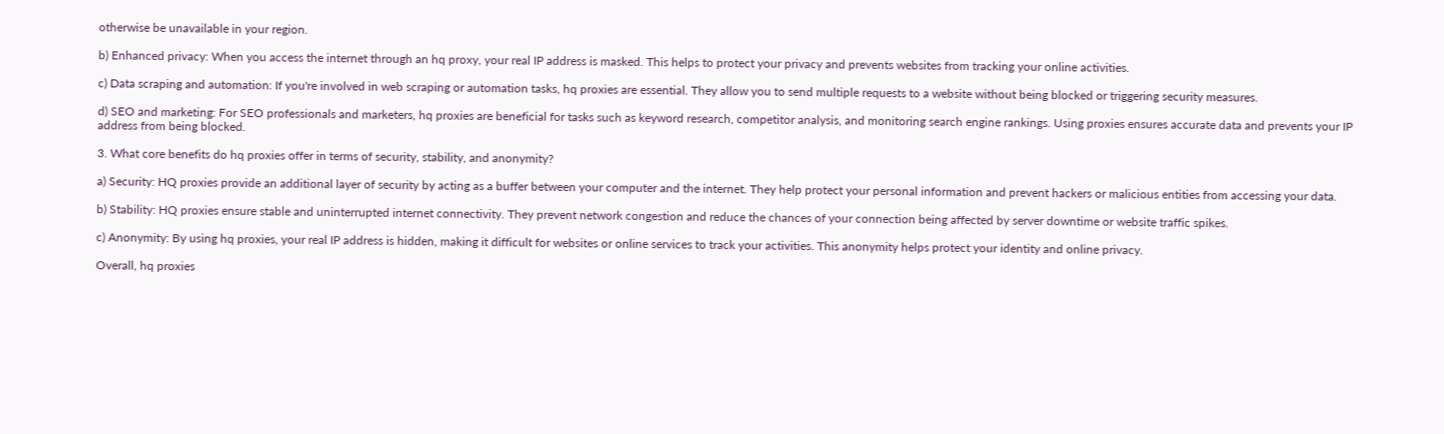otherwise be unavailable in your region.

b) Enhanced privacy: When you access the internet through an hq proxy, your real IP address is masked. This helps to protect your privacy and prevents websites from tracking your online activities.

c) Data scraping and automation: If you're involved in web scraping or automation tasks, hq proxies are essential. They allow you to send multiple requests to a website without being blocked or triggering security measures.

d) SEO and marketing: For SEO professionals and marketers, hq proxies are beneficial for tasks such as keyword research, competitor analysis, and monitoring search engine rankings. Using proxies ensures accurate data and prevents your IP address from being blocked.

3. What core benefits do hq proxies offer in terms of security, stability, and anonymity?

a) Security: HQ proxies provide an additional layer of security by acting as a buffer between your computer and the internet. They help protect your personal information and prevent hackers or malicious entities from accessing your data.

b) Stability: HQ proxies ensure stable and uninterrupted internet connectivity. They prevent network congestion and reduce the chances of your connection being affected by server downtime or website traffic spikes.

c) Anonymity: By using hq proxies, your real IP address is hidden, making it difficult for websites or online services to track your activities. This anonymity helps protect your identity and online privacy.

Overall, hq proxies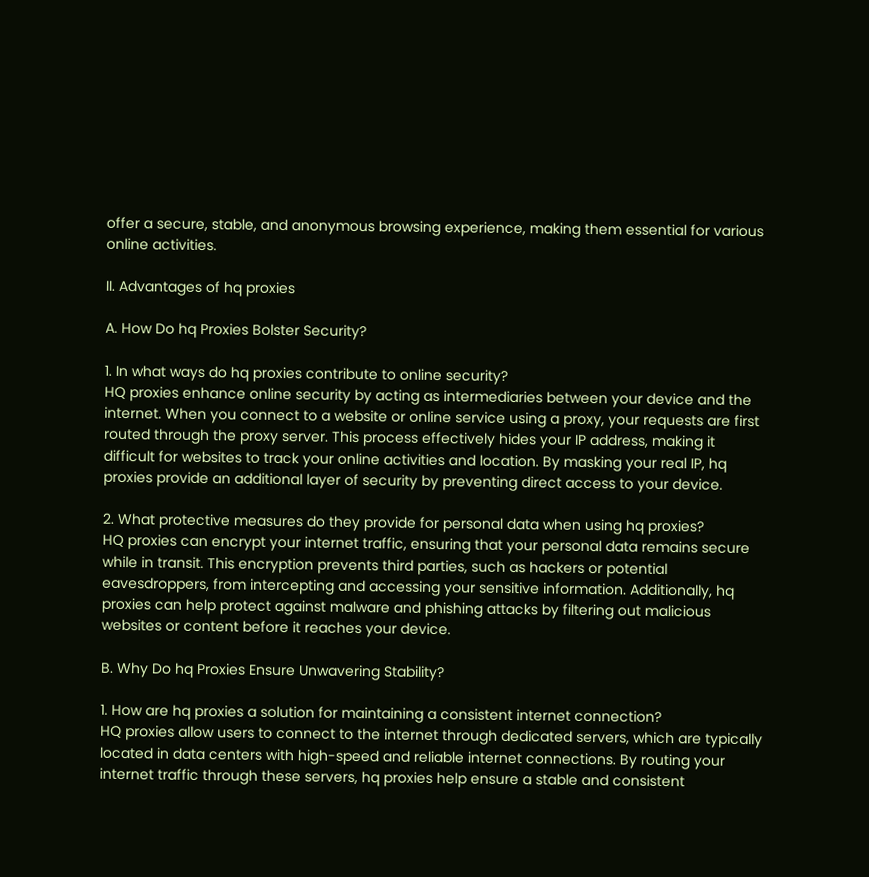offer a secure, stable, and anonymous browsing experience, making them essential for various online activities.

II. Advantages of hq proxies

A. How Do hq Proxies Bolster Security?

1. In what ways do hq proxies contribute to online security?
HQ proxies enhance online security by acting as intermediaries between your device and the internet. When you connect to a website or online service using a proxy, your requests are first routed through the proxy server. This process effectively hides your IP address, making it difficult for websites to track your online activities and location. By masking your real IP, hq proxies provide an additional layer of security by preventing direct access to your device.

2. What protective measures do they provide for personal data when using hq proxies?
HQ proxies can encrypt your internet traffic, ensuring that your personal data remains secure while in transit. This encryption prevents third parties, such as hackers or potential eavesdroppers, from intercepting and accessing your sensitive information. Additionally, hq proxies can help protect against malware and phishing attacks by filtering out malicious websites or content before it reaches your device.

B. Why Do hq Proxies Ensure Unwavering Stability?

1. How are hq proxies a solution for maintaining a consistent internet connection?
HQ proxies allow users to connect to the internet through dedicated servers, which are typically located in data centers with high-speed and reliable internet connections. By routing your internet traffic through these servers, hq proxies help ensure a stable and consistent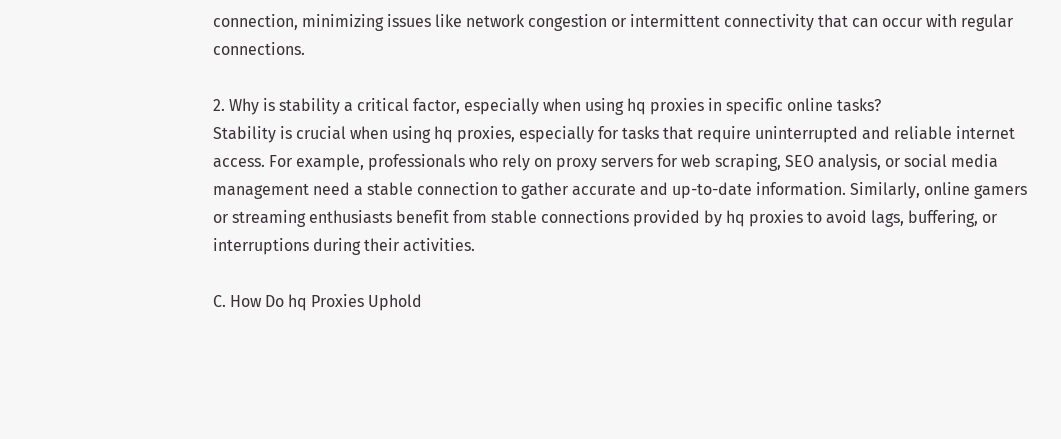connection, minimizing issues like network congestion or intermittent connectivity that can occur with regular connections.

2. Why is stability a critical factor, especially when using hq proxies in specific online tasks?
Stability is crucial when using hq proxies, especially for tasks that require uninterrupted and reliable internet access. For example, professionals who rely on proxy servers for web scraping, SEO analysis, or social media management need a stable connection to gather accurate and up-to-date information. Similarly, online gamers or streaming enthusiasts benefit from stable connections provided by hq proxies to avoid lags, buffering, or interruptions during their activities.

C. How Do hq Proxies Uphold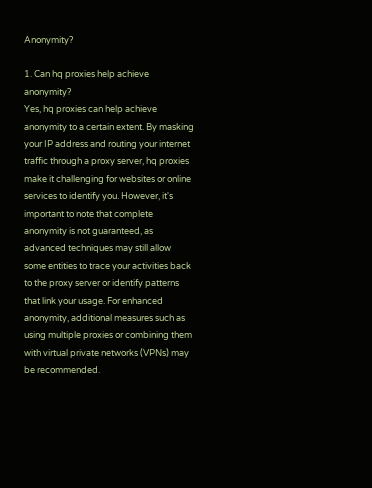Anonymity?

1. Can hq proxies help achieve anonymity?
Yes, hq proxies can help achieve anonymity to a certain extent. By masking your IP address and routing your internet traffic through a proxy server, hq proxies make it challenging for websites or online services to identify you. However, it's important to note that complete anonymity is not guaranteed, as advanced techniques may still allow some entities to trace your activities back to the proxy server or identify patterns that link your usage. For enhanced anonymity, additional measures such as using multiple proxies or combining them with virtual private networks (VPNs) may be recommended.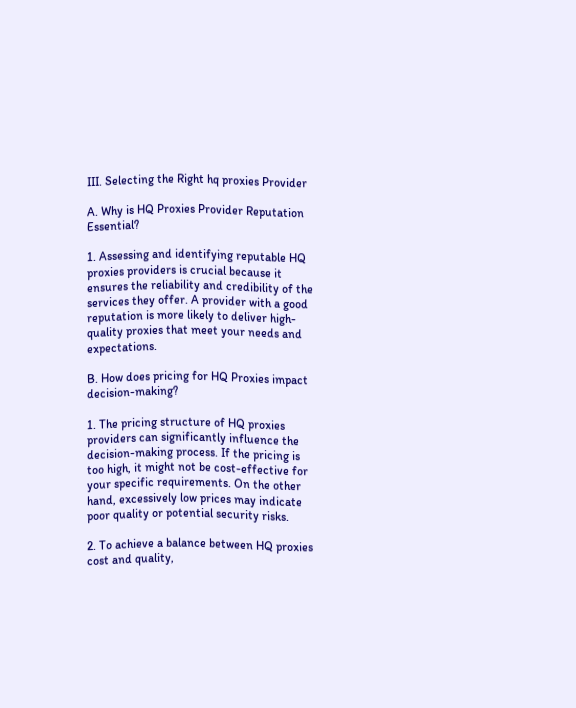III. Selecting the Right hq proxies Provider

A. Why is HQ Proxies Provider Reputation Essential?

1. Assessing and identifying reputable HQ proxies providers is crucial because it ensures the reliability and credibility of the services they offer. A provider with a good reputation is more likely to deliver high-quality proxies that meet your needs and expectations.

B. How does pricing for HQ Proxies impact decision-making?

1. The pricing structure of HQ proxies providers can significantly influence the decision-making process. If the pricing is too high, it might not be cost-effective for your specific requirements. On the other hand, excessively low prices may indicate poor quality or potential security risks.

2. To achieve a balance between HQ proxies cost and quality,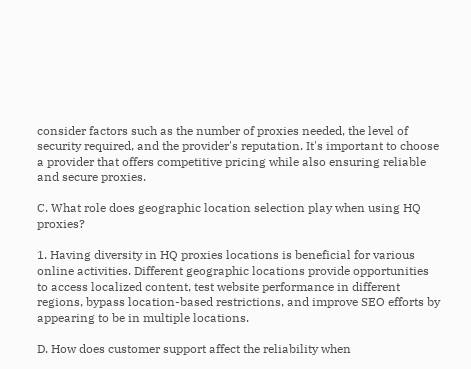consider factors such as the number of proxies needed, the level of security required, and the provider's reputation. It's important to choose a provider that offers competitive pricing while also ensuring reliable and secure proxies.

C. What role does geographic location selection play when using HQ proxies?

1. Having diversity in HQ proxies locations is beneficial for various online activities. Different geographic locations provide opportunities to access localized content, test website performance in different regions, bypass location-based restrictions, and improve SEO efforts by appearing to be in multiple locations.

D. How does customer support affect the reliability when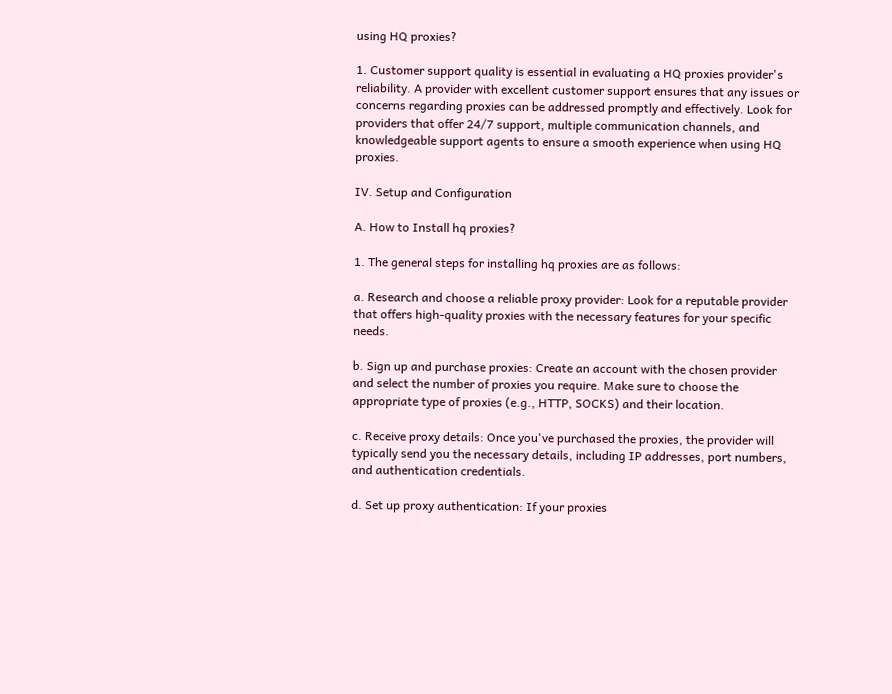using HQ proxies?

1. Customer support quality is essential in evaluating a HQ proxies provider's reliability. A provider with excellent customer support ensures that any issues or concerns regarding proxies can be addressed promptly and effectively. Look for providers that offer 24/7 support, multiple communication channels, and knowledgeable support agents to ensure a smooth experience when using HQ proxies.

IV. Setup and Configuration

A. How to Install hq proxies?

1. The general steps for installing hq proxies are as follows:

a. Research and choose a reliable proxy provider: Look for a reputable provider that offers high-quality proxies with the necessary features for your specific needs.

b. Sign up and purchase proxies: Create an account with the chosen provider and select the number of proxies you require. Make sure to choose the appropriate type of proxies (e.g., HTTP, SOCKS) and their location.

c. Receive proxy details: Once you've purchased the proxies, the provider will typically send you the necessary details, including IP addresses, port numbers, and authentication credentials.

d. Set up proxy authentication: If your proxies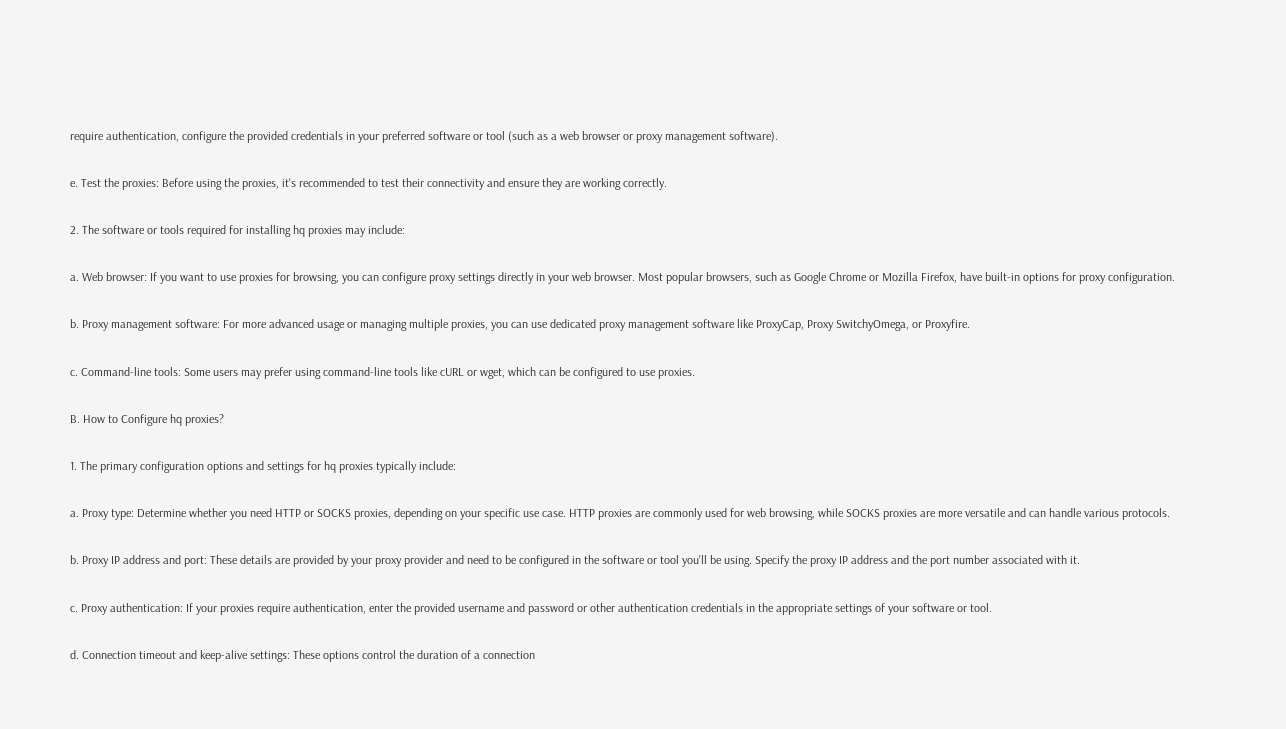require authentication, configure the provided credentials in your preferred software or tool (such as a web browser or proxy management software).

e. Test the proxies: Before using the proxies, it's recommended to test their connectivity and ensure they are working correctly.

2. The software or tools required for installing hq proxies may include:

a. Web browser: If you want to use proxies for browsing, you can configure proxy settings directly in your web browser. Most popular browsers, such as Google Chrome or Mozilla Firefox, have built-in options for proxy configuration.

b. Proxy management software: For more advanced usage or managing multiple proxies, you can use dedicated proxy management software like ProxyCap, Proxy SwitchyOmega, or Proxyfire.

c. Command-line tools: Some users may prefer using command-line tools like cURL or wget, which can be configured to use proxies.

B. How to Configure hq proxies?

1. The primary configuration options and settings for hq proxies typically include:

a. Proxy type: Determine whether you need HTTP or SOCKS proxies, depending on your specific use case. HTTP proxies are commonly used for web browsing, while SOCKS proxies are more versatile and can handle various protocols.

b. Proxy IP address and port: These details are provided by your proxy provider and need to be configured in the software or tool you'll be using. Specify the proxy IP address and the port number associated with it.

c. Proxy authentication: If your proxies require authentication, enter the provided username and password or other authentication credentials in the appropriate settings of your software or tool.

d. Connection timeout and keep-alive settings: These options control the duration of a connection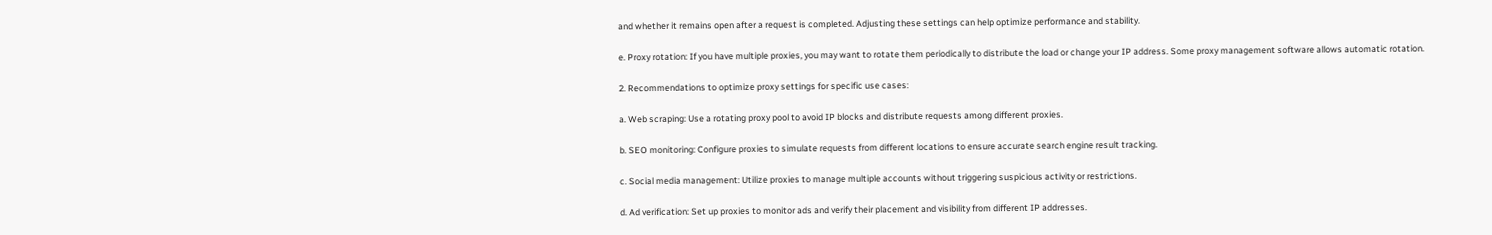and whether it remains open after a request is completed. Adjusting these settings can help optimize performance and stability.

e. Proxy rotation: If you have multiple proxies, you may want to rotate them periodically to distribute the load or change your IP address. Some proxy management software allows automatic rotation.

2. Recommendations to optimize proxy settings for specific use cases:

a. Web scraping: Use a rotating proxy pool to avoid IP blocks and distribute requests among different proxies.

b. SEO monitoring: Configure proxies to simulate requests from different locations to ensure accurate search engine result tracking.

c. Social media management: Utilize proxies to manage multiple accounts without triggering suspicious activity or restrictions.

d. Ad verification: Set up proxies to monitor ads and verify their placement and visibility from different IP addresses.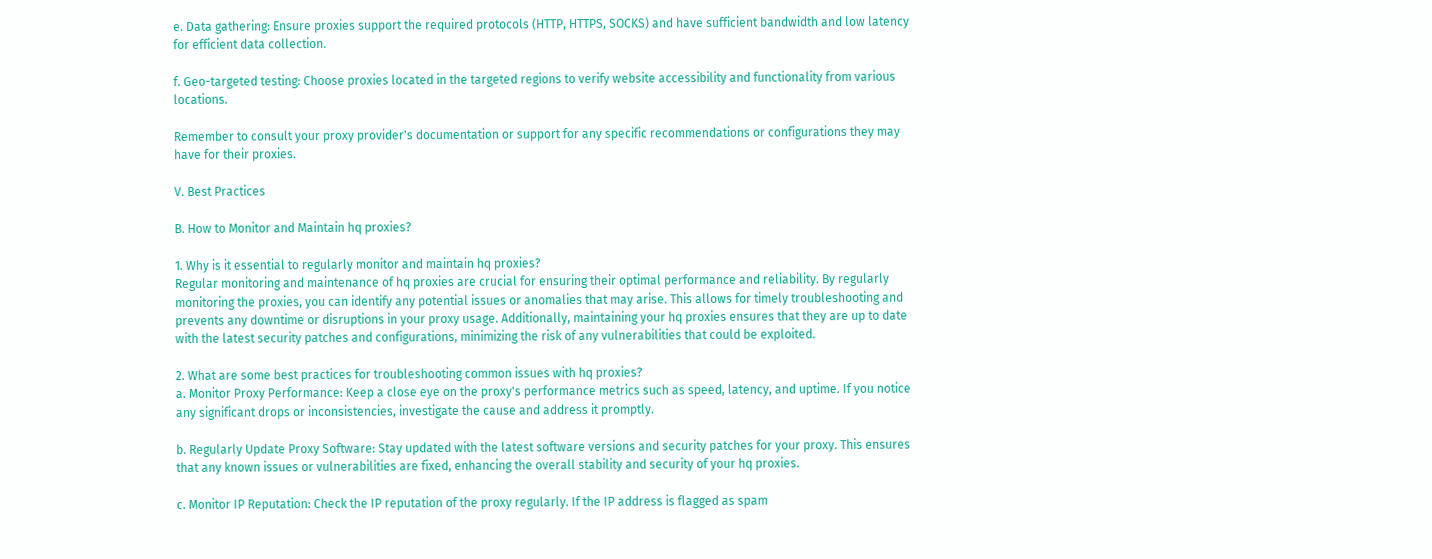e. Data gathering: Ensure proxies support the required protocols (HTTP, HTTPS, SOCKS) and have sufficient bandwidth and low latency for efficient data collection.

f. Geo-targeted testing: Choose proxies located in the targeted regions to verify website accessibility and functionality from various locations.

Remember to consult your proxy provider's documentation or support for any specific recommendations or configurations they may have for their proxies.

V. Best Practices

B. How to Monitor and Maintain hq proxies?

1. Why is it essential to regularly monitor and maintain hq proxies?
Regular monitoring and maintenance of hq proxies are crucial for ensuring their optimal performance and reliability. By regularly monitoring the proxies, you can identify any potential issues or anomalies that may arise. This allows for timely troubleshooting and prevents any downtime or disruptions in your proxy usage. Additionally, maintaining your hq proxies ensures that they are up to date with the latest security patches and configurations, minimizing the risk of any vulnerabilities that could be exploited.

2. What are some best practices for troubleshooting common issues with hq proxies?
a. Monitor Proxy Performance: Keep a close eye on the proxy's performance metrics such as speed, latency, and uptime. If you notice any significant drops or inconsistencies, investigate the cause and address it promptly.

b. Regularly Update Proxy Software: Stay updated with the latest software versions and security patches for your proxy. This ensures that any known issues or vulnerabilities are fixed, enhancing the overall stability and security of your hq proxies.

c. Monitor IP Reputation: Check the IP reputation of the proxy regularly. If the IP address is flagged as spam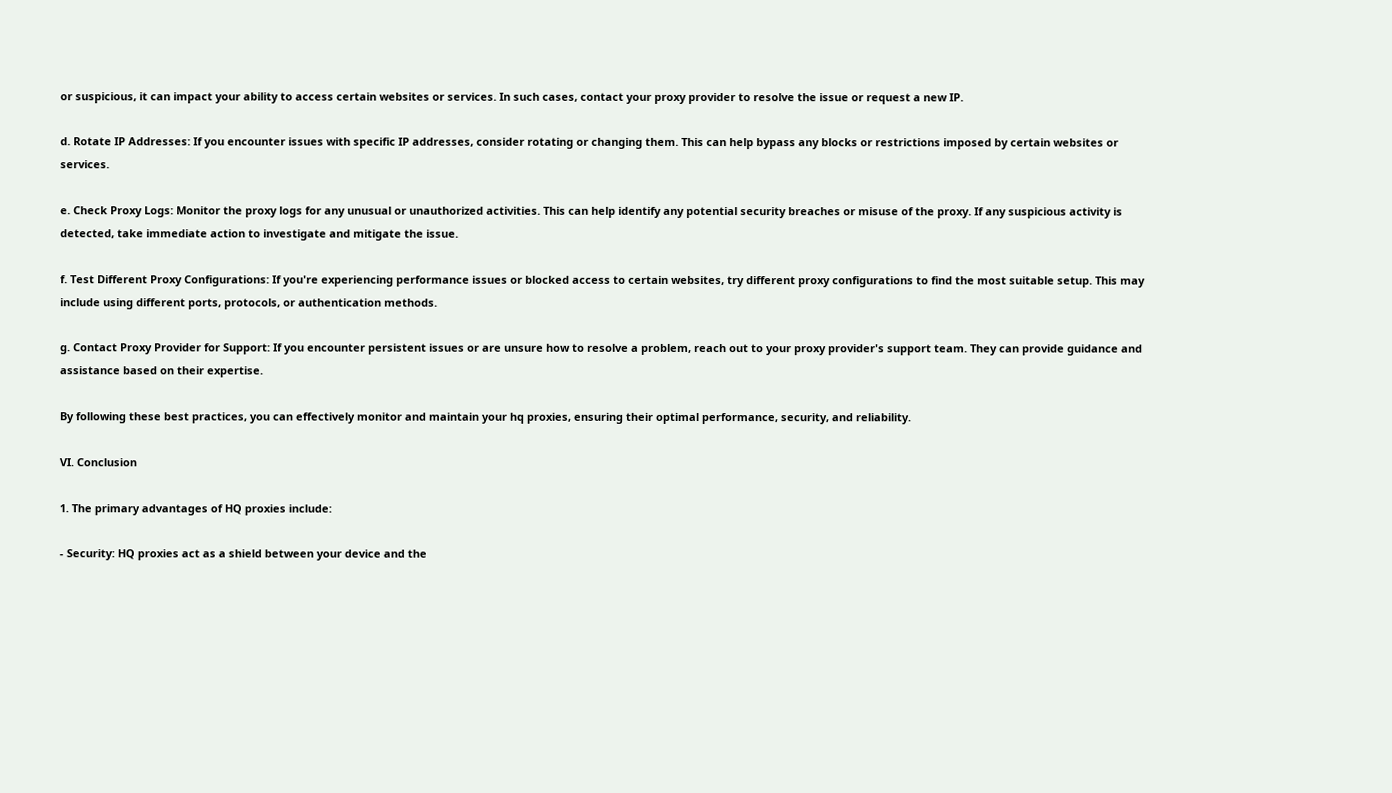or suspicious, it can impact your ability to access certain websites or services. In such cases, contact your proxy provider to resolve the issue or request a new IP.

d. Rotate IP Addresses: If you encounter issues with specific IP addresses, consider rotating or changing them. This can help bypass any blocks or restrictions imposed by certain websites or services.

e. Check Proxy Logs: Monitor the proxy logs for any unusual or unauthorized activities. This can help identify any potential security breaches or misuse of the proxy. If any suspicious activity is detected, take immediate action to investigate and mitigate the issue.

f. Test Different Proxy Configurations: If you're experiencing performance issues or blocked access to certain websites, try different proxy configurations to find the most suitable setup. This may include using different ports, protocols, or authentication methods.

g. Contact Proxy Provider for Support: If you encounter persistent issues or are unsure how to resolve a problem, reach out to your proxy provider's support team. They can provide guidance and assistance based on their expertise.

By following these best practices, you can effectively monitor and maintain your hq proxies, ensuring their optimal performance, security, and reliability.

VI. Conclusion

1. The primary advantages of HQ proxies include:

- Security: HQ proxies act as a shield between your device and the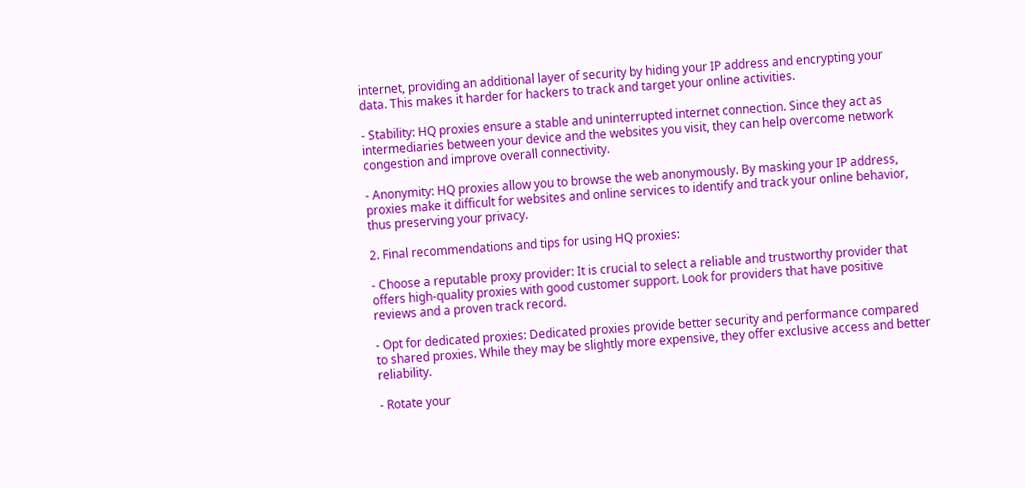internet, providing an additional layer of security by hiding your IP address and encrypting your data. This makes it harder for hackers to track and target your online activities.

- Stability: HQ proxies ensure a stable and uninterrupted internet connection. Since they act as intermediaries between your device and the websites you visit, they can help overcome network congestion and improve overall connectivity.

- Anonymity: HQ proxies allow you to browse the web anonymously. By masking your IP address, proxies make it difficult for websites and online services to identify and track your online behavior, thus preserving your privacy.

2. Final recommendations and tips for using HQ proxies:

- Choose a reputable proxy provider: It is crucial to select a reliable and trustworthy provider that offers high-quality proxies with good customer support. Look for providers that have positive reviews and a proven track record.

- Opt for dedicated proxies: Dedicated proxies provide better security and performance compared to shared proxies. While they may be slightly more expensive, they offer exclusive access and better reliability.

- Rotate your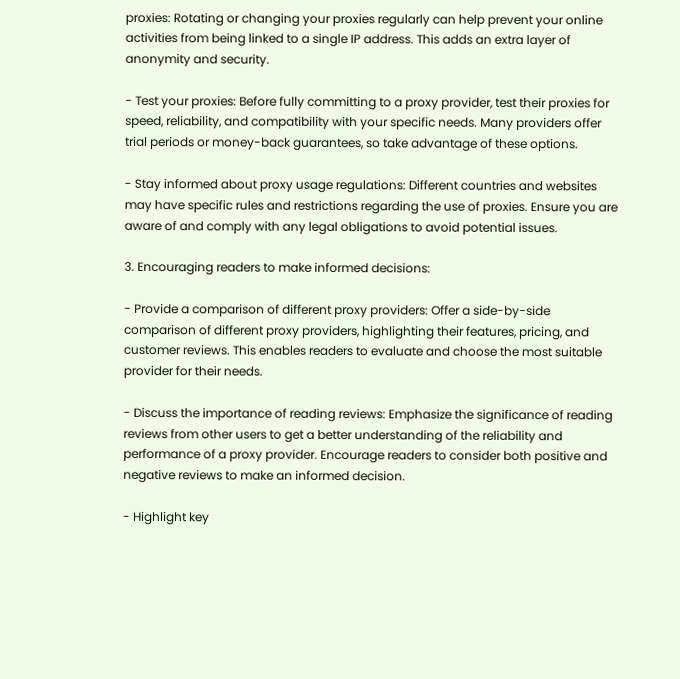proxies: Rotating or changing your proxies regularly can help prevent your online activities from being linked to a single IP address. This adds an extra layer of anonymity and security.

- Test your proxies: Before fully committing to a proxy provider, test their proxies for speed, reliability, and compatibility with your specific needs. Many providers offer trial periods or money-back guarantees, so take advantage of these options.

- Stay informed about proxy usage regulations: Different countries and websites may have specific rules and restrictions regarding the use of proxies. Ensure you are aware of and comply with any legal obligations to avoid potential issues.

3. Encouraging readers to make informed decisions:

- Provide a comparison of different proxy providers: Offer a side-by-side comparison of different proxy providers, highlighting their features, pricing, and customer reviews. This enables readers to evaluate and choose the most suitable provider for their needs.

- Discuss the importance of reading reviews: Emphasize the significance of reading reviews from other users to get a better understanding of the reliability and performance of a proxy provider. Encourage readers to consider both positive and negative reviews to make an informed decision.

- Highlight key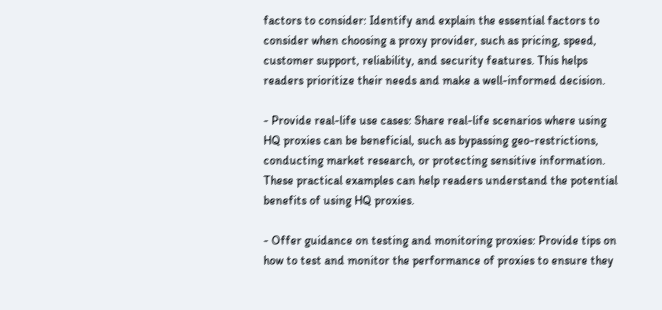factors to consider: Identify and explain the essential factors to consider when choosing a proxy provider, such as pricing, speed, customer support, reliability, and security features. This helps readers prioritize their needs and make a well-informed decision.

- Provide real-life use cases: Share real-life scenarios where using HQ proxies can be beneficial, such as bypassing geo-restrictions, conducting market research, or protecting sensitive information. These practical examples can help readers understand the potential benefits of using HQ proxies.

- Offer guidance on testing and monitoring proxies: Provide tips on how to test and monitor the performance of proxies to ensure they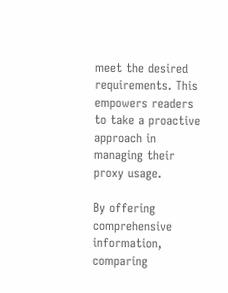meet the desired requirements. This empowers readers to take a proactive approach in managing their proxy usage.

By offering comprehensive information, comparing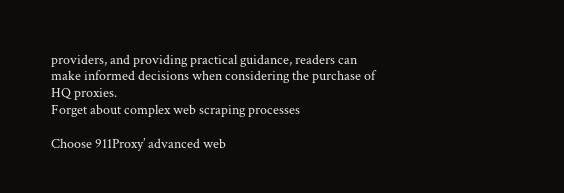providers, and providing practical guidance, readers can make informed decisions when considering the purchase of HQ proxies.
Forget about complex web scraping processes

Choose 911Proxy’ advanced web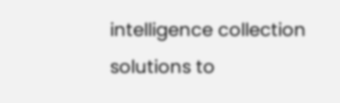intelligence collection solutions to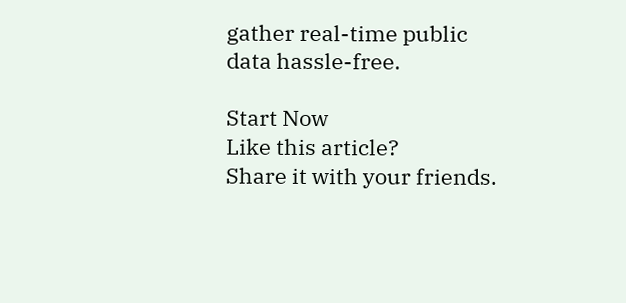gather real-time public data hassle-free.

Start Now
Like this article?
Share it with your friends.